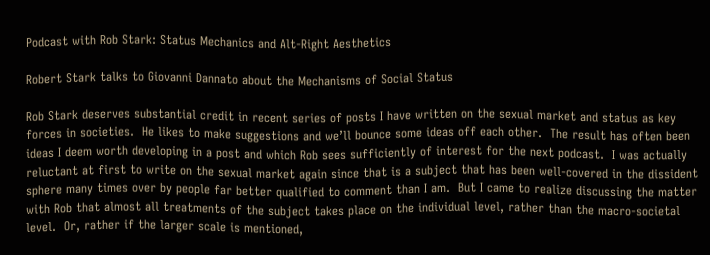Podcast with Rob Stark: Status Mechanics and Alt-Right Aesthetics

Robert Stark talks to Giovanni Dannato about the Mechanisms of Social Status

Rob Stark deserves substantial credit in recent series of posts I have written on the sexual market and status as key forces in societies.  He likes to make suggestions and we’ll bounce some ideas off each other.  The result has often been ideas I deem worth developing in a post and which Rob sees sufficiently of interest for the next podcast.  I was actually reluctant at first to write on the sexual market again since that is a subject that has been well-covered in the dissident sphere many times over by people far better qualified to comment than I am.  But I came to realize discussing the matter with Rob that almost all treatments of the subject takes place on the individual level, rather than the macro-societal level.  Or, rather if the larger scale is mentioned,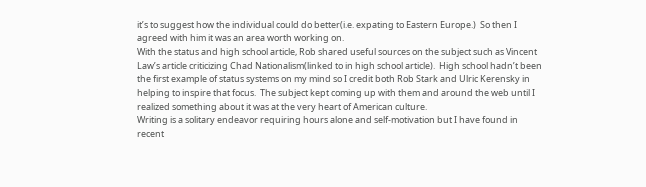it’s to suggest how the individual could do better(i.e. expating to Eastern Europe.)  So then I agreed with him it was an area worth working on.
With the status and high school article, Rob shared useful sources on the subject such as Vincent Law’s article criticizing Chad Nationalism(linked to in high school article).  High school hadn’t been the first example of status systems on my mind so I credit both Rob Stark and Ulric Kerensky in helping to inspire that focus.  The subject kept coming up with them and around the web until I realized something about it was at the very heart of American culture.
Writing is a solitary endeavor requiring hours alone and self-motivation but I have found in recent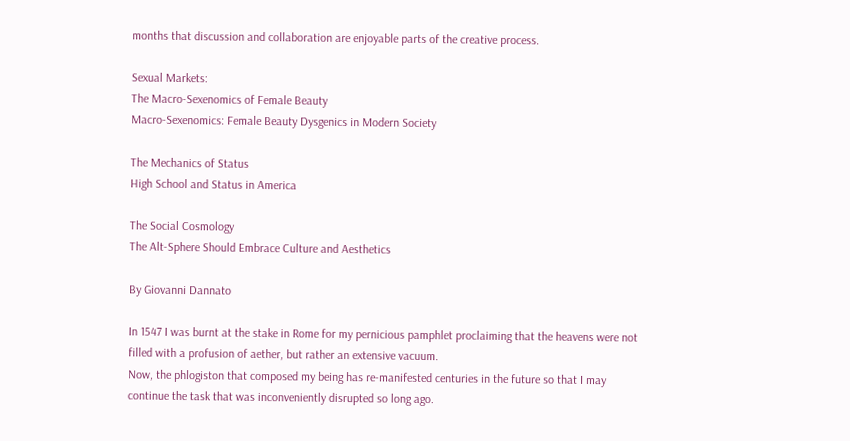months that discussion and collaboration are enjoyable parts of the creative process.

Sexual Markets:
The Macro-Sexenomics of Female Beauty
Macro-Sexenomics: Female Beauty Dysgenics in Modern Society

The Mechanics of Status
High School and Status in America

The Social Cosmology
The Alt-Sphere Should Embrace Culture and Aesthetics

By Giovanni Dannato

In 1547 I was burnt at the stake in Rome for my pernicious pamphlet proclaiming that the heavens were not filled with a profusion of aether, but rather an extensive vacuum.
Now, the phlogiston that composed my being has re-manifested centuries in the future so that I may continue the task that was inconveniently disrupted so long ago.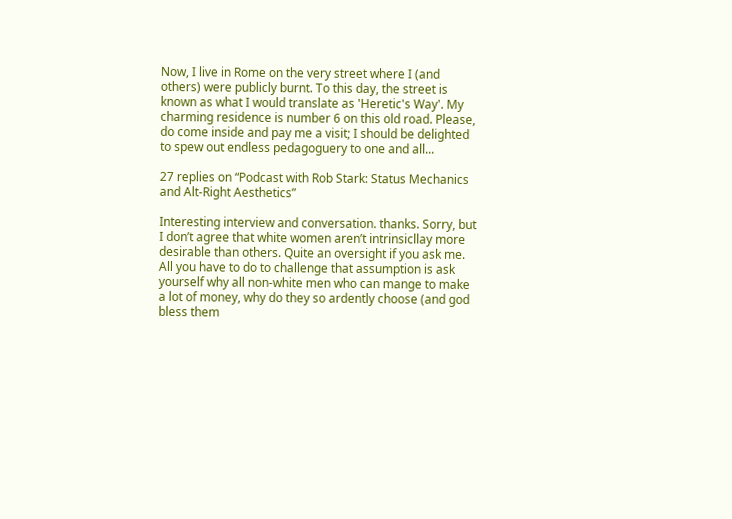Now, I live in Rome on the very street where I (and others) were publicly burnt. To this day, the street is known as what I would translate as 'Heretic's Way'. My charming residence is number 6 on this old road. Please, do come inside and pay me a visit; I should be delighted to spew out endless pedagoguery to one and all...

27 replies on “Podcast with Rob Stark: Status Mechanics and Alt-Right Aesthetics”

Interesting interview and conversation. thanks. Sorry, but I don’t agree that white women aren’t intrinsicllay more desirable than others. Quite an oversight if you ask me. All you have to do to challenge that assumption is ask yourself why all non-white men who can mange to make a lot of money, why do they so ardently choose (and god bless them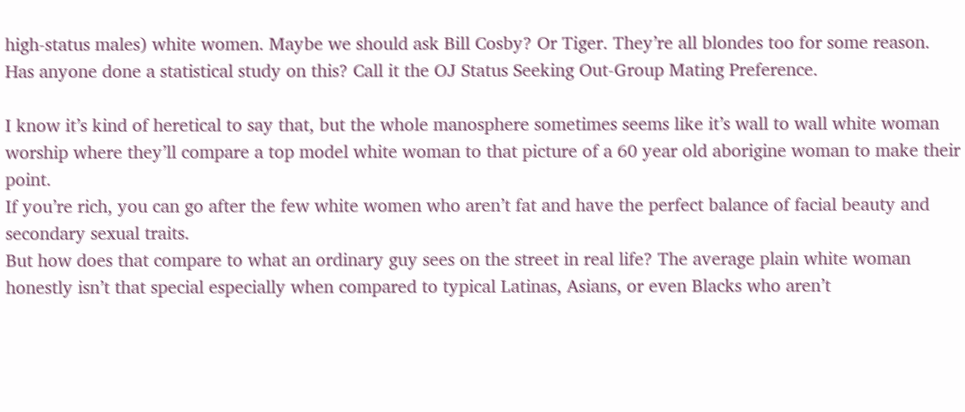high-status males) white women. Maybe we should ask Bill Cosby? Or Tiger. They’re all blondes too for some reason. Has anyone done a statistical study on this? Call it the OJ Status Seeking Out-Group Mating Preference.

I know it’s kind of heretical to say that, but the whole manosphere sometimes seems like it’s wall to wall white woman worship where they’ll compare a top model white woman to that picture of a 60 year old aborigine woman to make their point.
If you’re rich, you can go after the few white women who aren’t fat and have the perfect balance of facial beauty and secondary sexual traits.
But how does that compare to what an ordinary guy sees on the street in real life? The average plain white woman honestly isn’t that special especially when compared to typical Latinas, Asians, or even Blacks who aren’t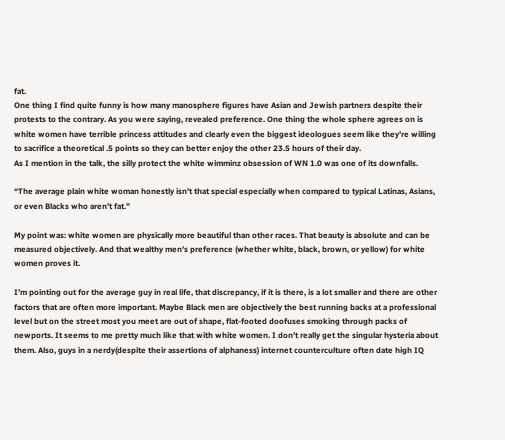fat.
One thing I find quite funny is how many manosphere figures have Asian and Jewish partners despite their protests to the contrary. As you were saying, revealed preference. One thing the whole sphere agrees on is white women have terrible princess attitudes and clearly even the biggest ideologues seem like they’re willing to sacrifice a theoretical .5 points so they can better enjoy the other 23.5 hours of their day.
As I mention in the talk, the silly protect the white wimminz obsession of WN 1.0 was one of its downfalls.

“The average plain white woman honestly isn’t that special especially when compared to typical Latinas, Asians, or even Blacks who aren’t fat.”

My point was: white women are physically more beautiful than other races. That beauty is absolute and can be measured objectively. And that wealthy men’s preference (whether white, black, brown, or yellow) for white women proves it.

I’m pointing out for the average guy in real life, that discrepancy, if it is there, is a lot smaller and there are other factors that are often more important. Maybe Black men are objectively the best running backs at a professional level but on the street most you meet are out of shape, flat-footed doofuses smoking through packs of newports. It seems to me pretty much like that with white women. I don’t really get the singular hysteria about them. Also, guys in a nerdy(despite their assertions of alphaness) internet counterculture often date high IQ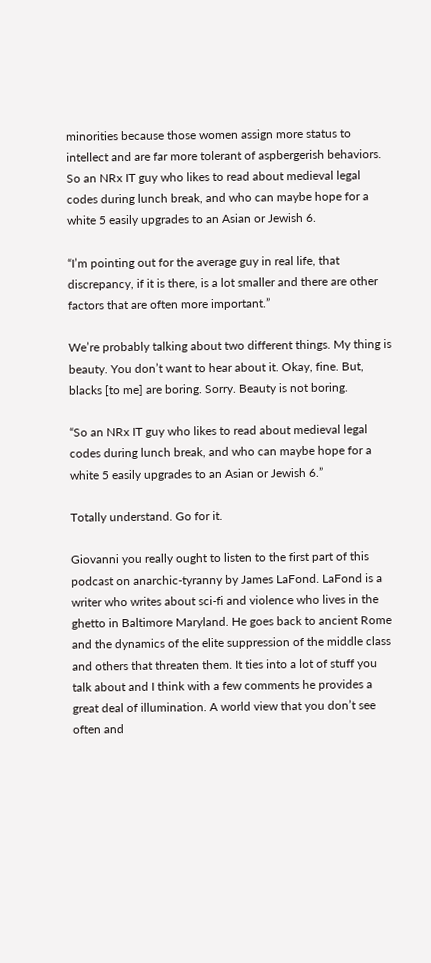minorities because those women assign more status to intellect and are far more tolerant of aspbergerish behaviors. So an NRx IT guy who likes to read about medieval legal codes during lunch break, and who can maybe hope for a white 5 easily upgrades to an Asian or Jewish 6.

“I’m pointing out for the average guy in real life, that discrepancy, if it is there, is a lot smaller and there are other factors that are often more important.”

We’re probably talking about two different things. My thing is beauty. You don’t want to hear about it. Okay, fine. But, blacks [to me] are boring. Sorry. Beauty is not boring.

“So an NRx IT guy who likes to read about medieval legal codes during lunch break, and who can maybe hope for a white 5 easily upgrades to an Asian or Jewish 6.”

Totally understand. Go for it.

Giovanni you really ought to listen to the first part of this podcast on anarchic-tyranny by James LaFond. LaFond is a writer who writes about sci-fi and violence who lives in the ghetto in Baltimore Maryland. He goes back to ancient Rome and the dynamics of the elite suppression of the middle class and others that threaten them. It ties into a lot of stuff you talk about and I think with a few comments he provides a great deal of illumination. A world view that you don’t see often and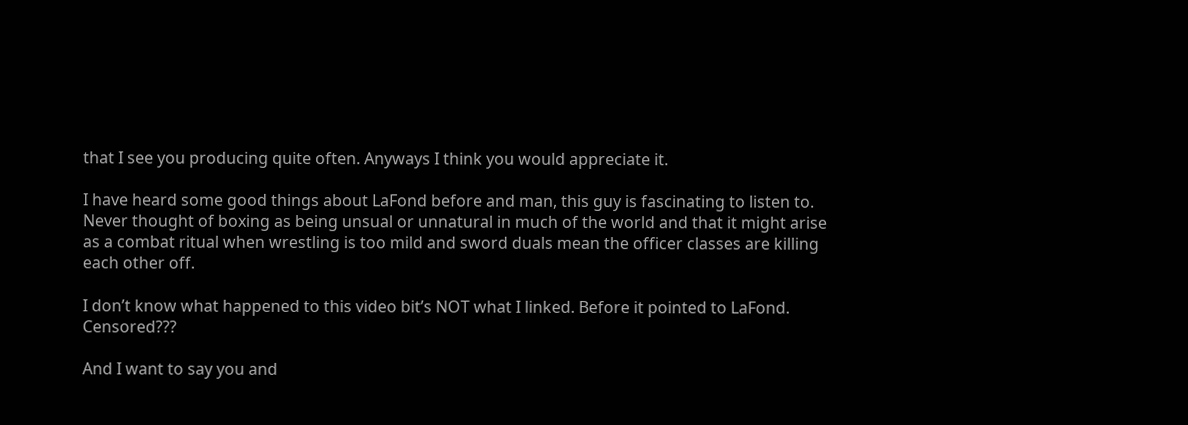that I see you producing quite often. Anyways I think you would appreciate it.

I have heard some good things about LaFond before and man, this guy is fascinating to listen to. Never thought of boxing as being unsual or unnatural in much of the world and that it might arise as a combat ritual when wrestling is too mild and sword duals mean the officer classes are killing each other off.

I don’t know what happened to this video bit’s NOT what I linked. Before it pointed to LaFond. Censored???

And I want to say you and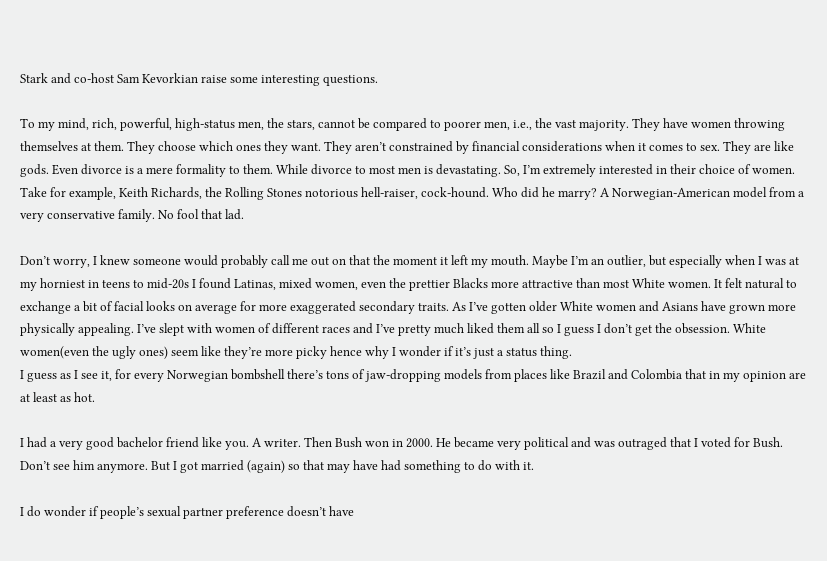Stark and co-host Sam Kevorkian raise some interesting questions.

To my mind, rich, powerful, high-status men, the stars, cannot be compared to poorer men, i.e., the vast majority. They have women throwing themselves at them. They choose which ones they want. They aren’t constrained by financial considerations when it comes to sex. They are like gods. Even divorce is a mere formality to them. While divorce to most men is devastating. So, I’m extremely interested in their choice of women. Take for example, Keith Richards, the Rolling Stones notorious hell-raiser, cock-hound. Who did he marry? A Norwegian-American model from a very conservative family. No fool that lad.

Don’t worry, I knew someone would probably call me out on that the moment it left my mouth. Maybe I’m an outlier, but especially when I was at my horniest in teens to mid-20s I found Latinas, mixed women, even the prettier Blacks more attractive than most White women. It felt natural to exchange a bit of facial looks on average for more exaggerated secondary traits. As I’ve gotten older White women and Asians have grown more physically appealing. I’ve slept with women of different races and I’ve pretty much liked them all so I guess I don’t get the obsession. White women(even the ugly ones) seem like they’re more picky hence why I wonder if it’s just a status thing.
I guess as I see it, for every Norwegian bombshell there’s tons of jaw-dropping models from places like Brazil and Colombia that in my opinion are at least as hot.

I had a very good bachelor friend like you. A writer. Then Bush won in 2000. He became very political and was outraged that I voted for Bush. Don’t see him anymore. But I got married (again) so that may have had something to do with it.

I do wonder if people’s sexual partner preference doesn’t have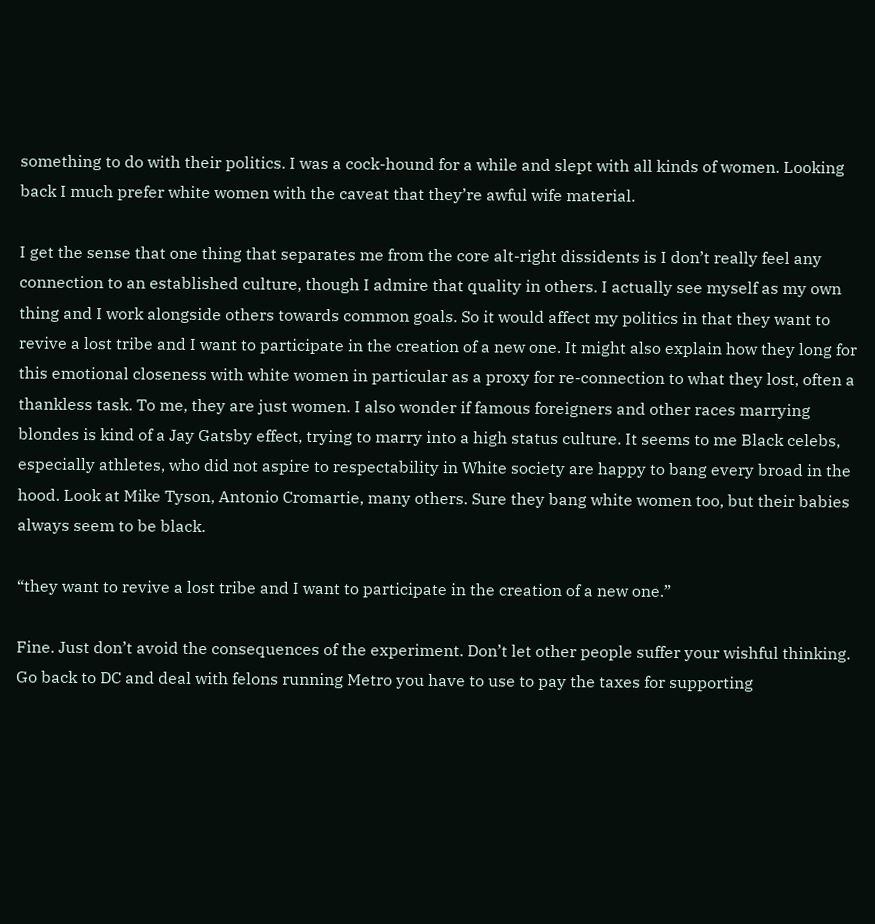something to do with their politics. I was a cock-hound for a while and slept with all kinds of women. Looking back I much prefer white women with the caveat that they’re awful wife material.

I get the sense that one thing that separates me from the core alt-right dissidents is I don’t really feel any connection to an established culture, though I admire that quality in others. I actually see myself as my own thing and I work alongside others towards common goals. So it would affect my politics in that they want to revive a lost tribe and I want to participate in the creation of a new one. It might also explain how they long for this emotional closeness with white women in particular as a proxy for re-connection to what they lost, often a thankless task. To me, they are just women. I also wonder if famous foreigners and other races marrying blondes is kind of a Jay Gatsby effect, trying to marry into a high status culture. It seems to me Black celebs, especially athletes, who did not aspire to respectability in White society are happy to bang every broad in the hood. Look at Mike Tyson, Antonio Cromartie, many others. Sure they bang white women too, but their babies always seem to be black.

“they want to revive a lost tribe and I want to participate in the creation of a new one.”

Fine. Just don’t avoid the consequences of the experiment. Don’t let other people suffer your wishful thinking. Go back to DC and deal with felons running Metro you have to use to pay the taxes for supporting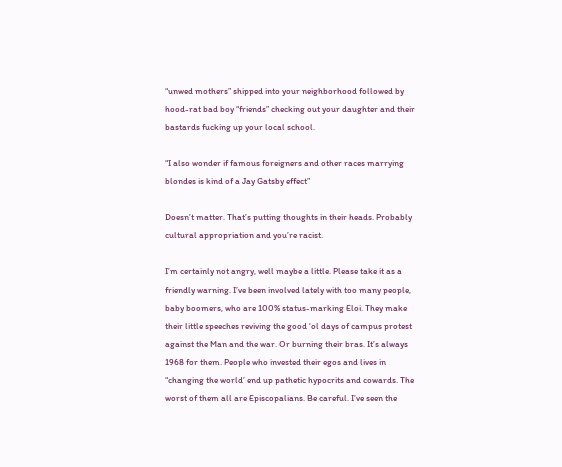“unwed mothers” shipped into your neighborhood followed by hood-rat bad boy “friends” checking out your daughter and their bastards fucking up your local school.

“I also wonder if famous foreigners and other races marrying blondes is kind of a Jay Gatsby effect”

Doesn’t matter. That’s putting thoughts in their heads. Probably cultural appropriation and you’re racist.

I’m certainly not angry, well maybe a little. Please take it as a friendly warning. I’ve been involved lately with too many people, baby boomers, who are 100% status-marking Eloi. They make their little speeches reviving the good ‘ol days of campus protest against the Man and the war. Or burning their bras. It’s always 1968 for them. People who invested their egos and lives in “changing the world’ end up pathetic hypocrits and cowards. The worst of them all are Episcopalians. Be careful. I’ve seen the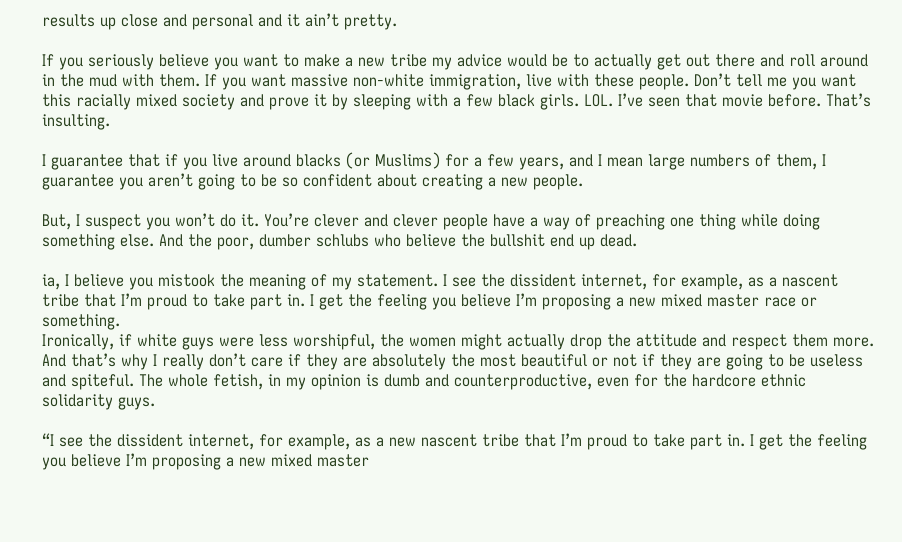results up close and personal and it ain’t pretty.

If you seriously believe you want to make a new tribe my advice would be to actually get out there and roll around in the mud with them. If you want massive non-white immigration, live with these people. Don’t tell me you want this racially mixed society and prove it by sleeping with a few black girls. LOL. I’ve seen that movie before. That’s insulting.

I guarantee that if you live around blacks (or Muslims) for a few years, and I mean large numbers of them, I guarantee you aren’t going to be so confident about creating a new people.

But, I suspect you won’t do it. You’re clever and clever people have a way of preaching one thing while doing something else. And the poor, dumber schlubs who believe the bullshit end up dead.

ia, I believe you mistook the meaning of my statement. I see the dissident internet, for example, as a nascent tribe that I’m proud to take part in. I get the feeling you believe I’m proposing a new mixed master race or something.
Ironically, if white guys were less worshipful, the women might actually drop the attitude and respect them more. And that’s why I really don’t care if they are absolutely the most beautiful or not if they are going to be useless and spiteful. The whole fetish, in my opinion is dumb and counterproductive, even for the hardcore ethnic solidarity guys.

“I see the dissident internet, for example, as a new nascent tribe that I’m proud to take part in. I get the feeling you believe I’m proposing a new mixed master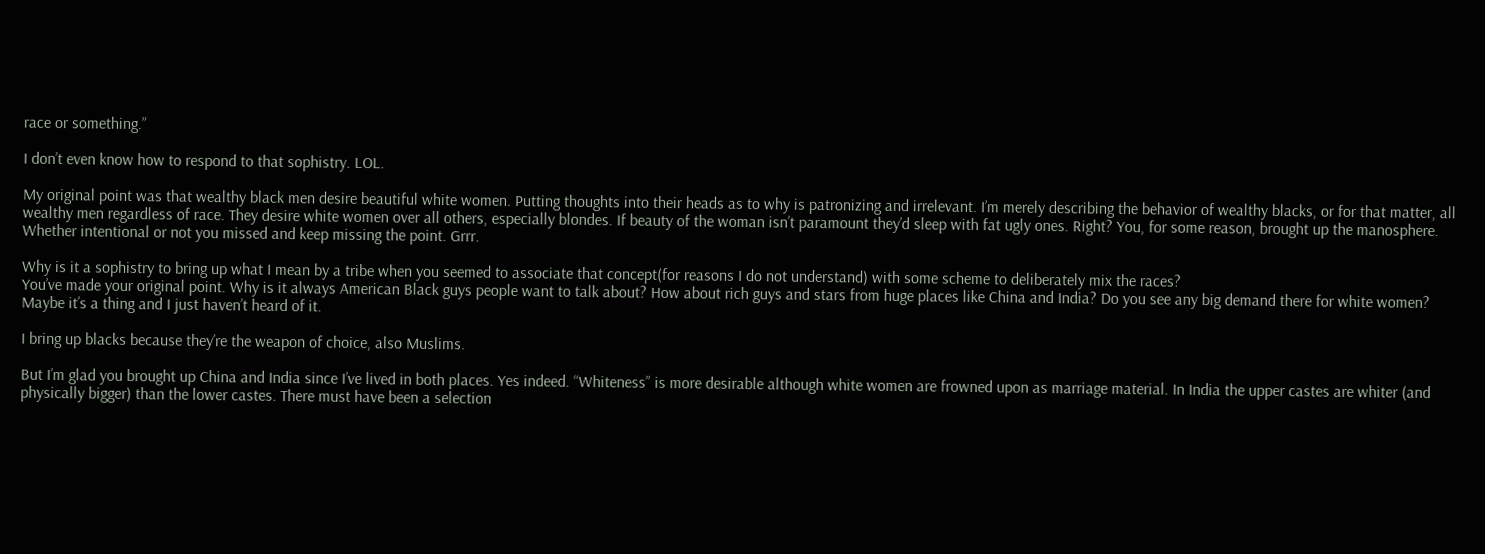race or something.”

I don’t even know how to respond to that sophistry. LOL.

My original point was that wealthy black men desire beautiful white women. Putting thoughts into their heads as to why is patronizing and irrelevant. I’m merely describing the behavior of wealthy blacks, or for that matter, all wealthy men regardless of race. They desire white women over all others, especially blondes. If beauty of the woman isn’t paramount they’d sleep with fat ugly ones. Right? You, for some reason, brought up the manosphere. Whether intentional or not you missed and keep missing the point. Grrr.

Why is it a sophistry to bring up what I mean by a tribe when you seemed to associate that concept(for reasons I do not understand) with some scheme to deliberately mix the races?
You’ve made your original point. Why is it always American Black guys people want to talk about? How about rich guys and stars from huge places like China and India? Do you see any big demand there for white women? Maybe it’s a thing and I just haven’t heard of it.

I bring up blacks because they’re the weapon of choice, also Muslims.

But I’m glad you brought up China and India since I’ve lived in both places. Yes indeed. “Whiteness” is more desirable although white women are frowned upon as marriage material. In India the upper castes are whiter (and physically bigger) than the lower castes. There must have been a selection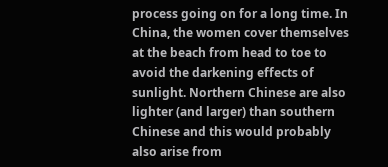process going on for a long time. In China, the women cover themselves at the beach from head to toe to avoid the darkening effects of sunlight. Northern Chinese are also lighter (and larger) than southern Chinese and this would probably also arise from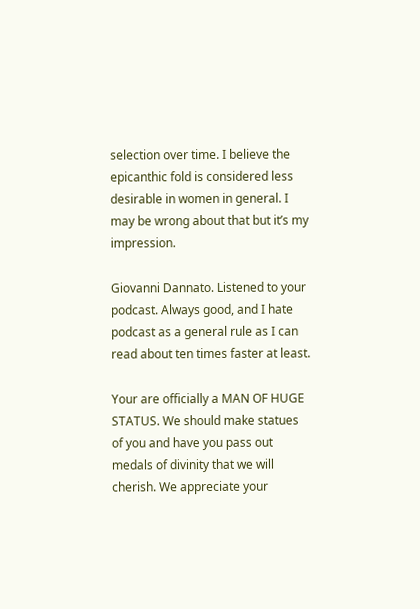selection over time. I believe the epicanthic fold is considered less desirable in women in general. I may be wrong about that but it’s my impression.

Giovanni Dannato. Listened to your podcast. Always good, and I hate podcast as a general rule as I can read about ten times faster at least.

Your are officially a MAN OF HUGE STATUS. We should make statues of you and have you pass out medals of divinity that we will cherish. We appreciate your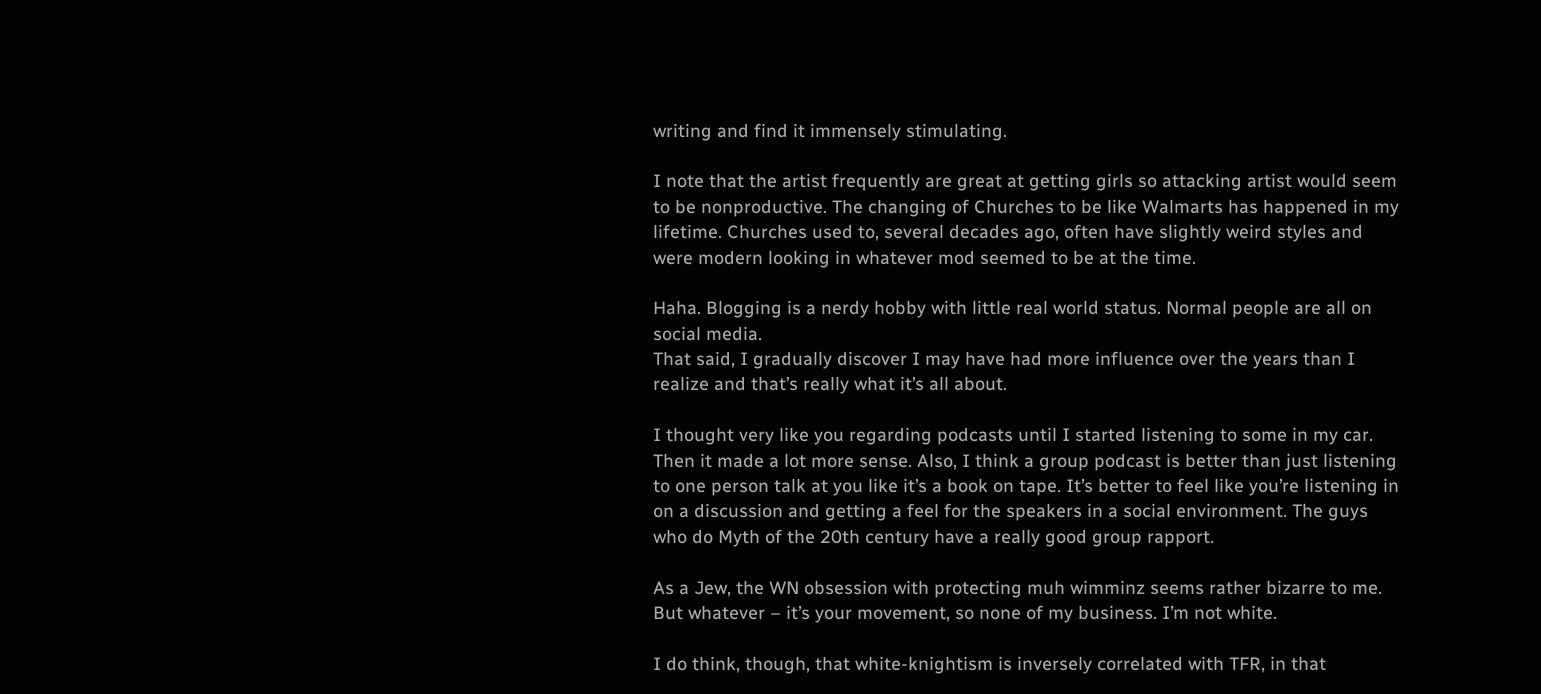writing and find it immensely stimulating.

I note that the artist frequently are great at getting girls so attacking artist would seem to be nonproductive. The changing of Churches to be like Walmarts has happened in my lifetime. Churches used to, several decades ago, often have slightly weird styles and were modern looking in whatever mod seemed to be at the time.

Haha. Blogging is a nerdy hobby with little real world status. Normal people are all on social media.
That said, I gradually discover I may have had more influence over the years than I realize and that’s really what it’s all about.

I thought very like you regarding podcasts until I started listening to some in my car. Then it made a lot more sense. Also, I think a group podcast is better than just listening to one person talk at you like it’s a book on tape. It’s better to feel like you’re listening in on a discussion and getting a feel for the speakers in a social environment. The guys who do Myth of the 20th century have a really good group rapport.

As a Jew, the WN obsession with protecting muh wimminz seems rather bizarre to me. But whatever – it’s your movement, so none of my business. I’m not white.

I do think, though, that white-knightism is inversely correlated with TFR, in that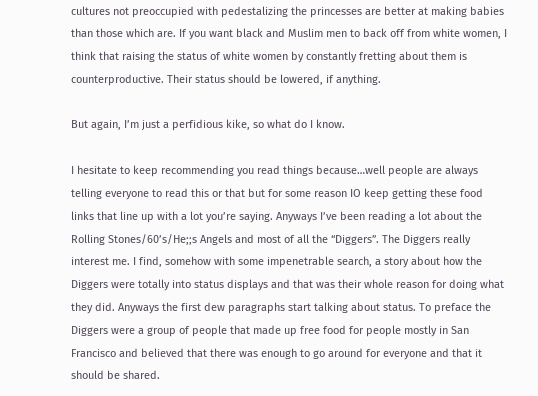cultures not preoccupied with pedestalizing the princesses are better at making babies than those which are. If you want black and Muslim men to back off from white women, I think that raising the status of white women by constantly fretting about them is counterproductive. Their status should be lowered, if anything.

But again, I’m just a perfidious kike, so what do I know.

I hesitate to keep recommending you read things because…well people are always telling everyone to read this or that but for some reason IO keep getting these food links that line up with a lot you’re saying. Anyways I’ve been reading a lot about the Rolling Stones/60’s/He;;s Angels and most of all the “Diggers”. The Diggers really interest me. I find, somehow with some impenetrable search, a story about how the Diggers were totally into status displays and that was their whole reason for doing what they did. Anyways the first dew paragraphs start talking about status. To preface the Diggers were a group of people that made up free food for people mostly in San Francisco and believed that there was enough to go around for everyone and that it should be shared.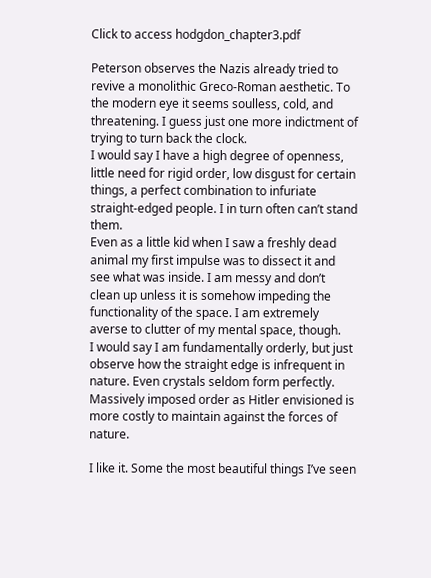Click to access hodgdon_chapter3.pdf

Peterson observes the Nazis already tried to revive a monolithic Greco-Roman aesthetic. To the modern eye it seems soulless, cold, and threatening. I guess just one more indictment of trying to turn back the clock.
I would say I have a high degree of openness, little need for rigid order, low disgust for certain things, a perfect combination to infuriate straight-edged people. I in turn often can’t stand them.
Even as a little kid when I saw a freshly dead animal my first impulse was to dissect it and see what was inside. I am messy and don’t clean up unless it is somehow impeding the functionality of the space. I am extremely averse to clutter of my mental space, though.
I would say I am fundamentally orderly, but just observe how the straight edge is infrequent in nature. Even crystals seldom form perfectly.
Massively imposed order as Hitler envisioned is more costly to maintain against the forces of nature.

I like it. Some the most beautiful things I’ve seen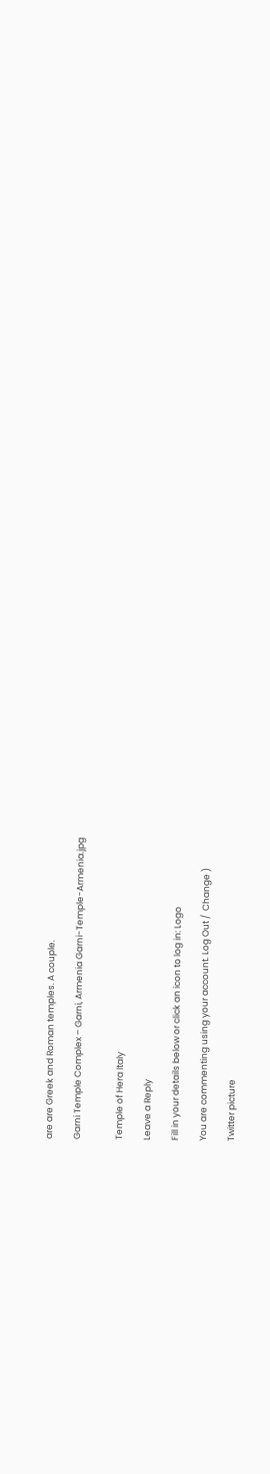are are Greek and Roman temples. A couple.

Garni Temple Complex – Garni, Armenia Garni-Temple-Armenia.jpg


Temple of Hera Italy

Leave a Reply

Fill in your details below or click an icon to log in: Logo

You are commenting using your account. Log Out /  Change )

Twitter picture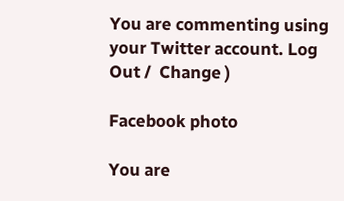You are commenting using your Twitter account. Log Out /  Change )

Facebook photo

You are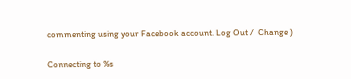commenting using your Facebook account. Log Out /  Change )

Connecting to %s